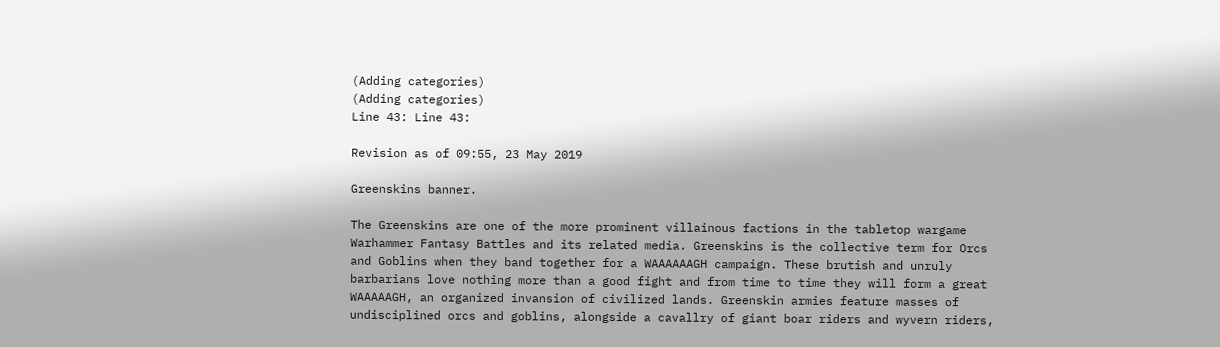(Adding categories)
(Adding categories)
Line 43: Line 43:

Revision as of 09:55, 23 May 2019

Greenskins banner.

The Greenskins are one of the more prominent villainous factions in the tabletop wargame Warhammer Fantasy Battles and its related media. Greenskins is the collective term for Orcs and Goblins when they band together for a WAAAAAAGH campaign. These brutish and unruly barbarians love nothing more than a good fight and from time to time they will form a great WAAAAAGH, an organized invansion of civilized lands. Greenskin armies feature masses of undisciplined orcs and goblins, alongside a cavallry of giant boar riders and wyvern riders,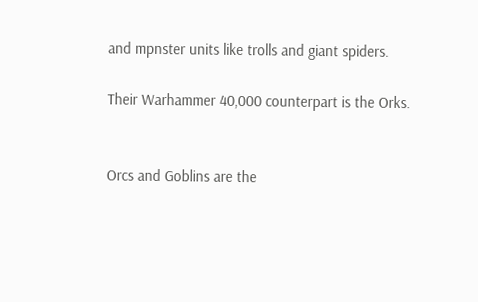and mpnster units like trolls and giant spiders.

Their Warhammer 40,000 counterpart is the Orks.


Orcs and Goblins are the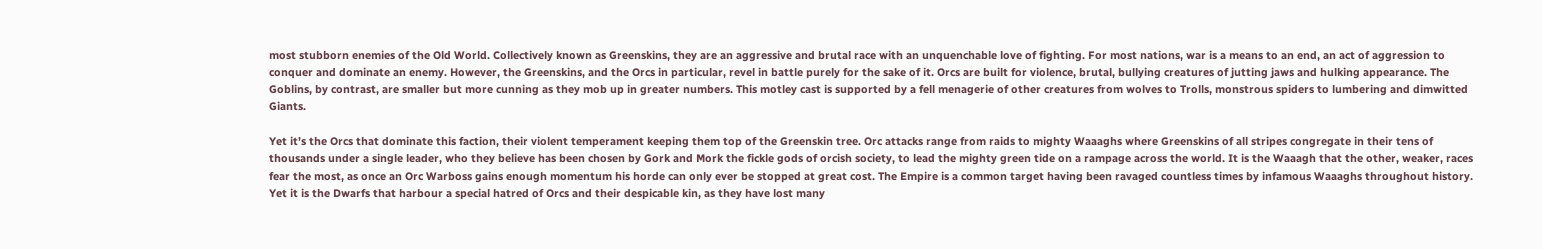most stubborn enemies of the Old World. Collectively known as Greenskins, they are an aggressive and brutal race with an unquenchable love of fighting. For most nations, war is a means to an end, an act of aggression to conquer and dominate an enemy. However, the Greenskins, and the Orcs in particular, revel in battle purely for the sake of it. Orcs are built for violence, brutal, bullying creatures of jutting jaws and hulking appearance. The Goblins, by contrast, are smaller but more cunning as they mob up in greater numbers. This motley cast is supported by a fell menagerie of other creatures from wolves to Trolls, monstrous spiders to lumbering and dimwitted Giants.

Yet it’s the Orcs that dominate this faction, their violent temperament keeping them top of the Greenskin tree. Orc attacks range from raids to mighty Waaaghs where Greenskins of all stripes congregate in their tens of thousands under a single leader, who they believe has been chosen by Gork and Mork the fickle gods of orcish society, to lead the mighty green tide on a rampage across the world. It is the Waaagh that the other, weaker, races fear the most, as once an Orc Warboss gains enough momentum his horde can only ever be stopped at great cost. The Empire is a common target having been ravaged countless times by infamous Waaaghs throughout history. Yet it is the Dwarfs that harbour a special hatred of Orcs and their despicable kin, as they have lost many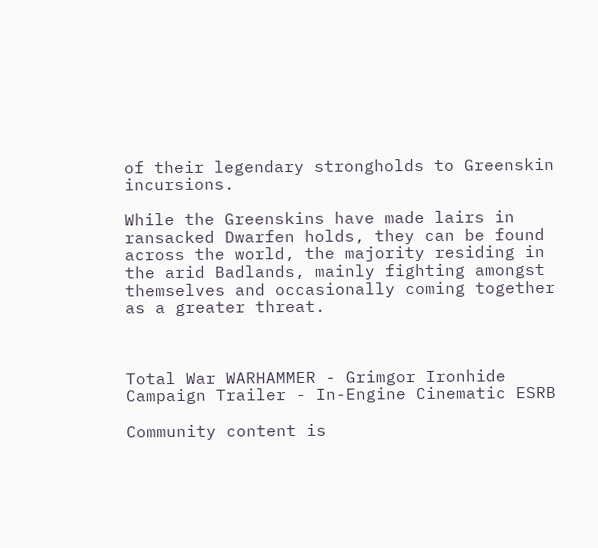of their legendary strongholds to Greenskin incursions.

While the Greenskins have made lairs in ransacked Dwarfen holds, they can be found across the world, the majority residing in the arid Badlands, mainly fighting amongst themselves and occasionally coming together as a greater threat.



Total War WARHAMMER - Grimgor Ironhide Campaign Trailer - In-Engine Cinematic ESRB

Community content is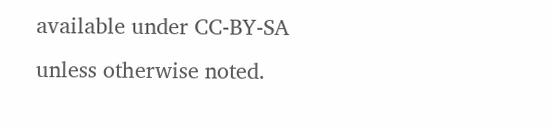available under CC-BY-SA unless otherwise noted.